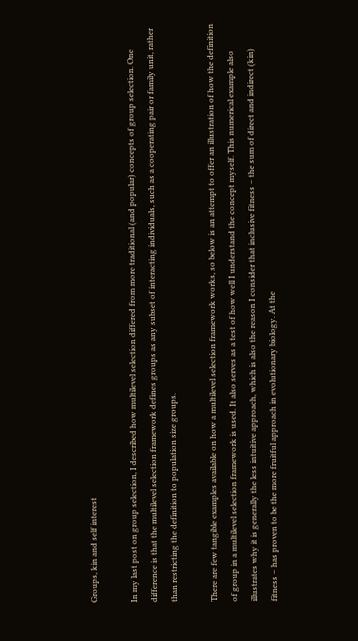Groups, kin and self interest

In my last post on group selection, I described how multilevel selection differed from more traditional (and popular) concepts of group selection. One difference is that the multilevel selection framework defines groups as any subset of interacting individuals, such as a cooperating pair or family unit, rather than restricting the definition to population size groups.

There are few tangible examples available on how a multilevel selection framework works, so below is an attempt to offer an illustration of how the definition of group in a multilevel selection framework is used. It also serves as a test of how well I understand the concept myself. This numerical example also illustrates why it is generally the less intuitive approach, which is also the reason I consider that inclusive fitness – the sum of direct and indirect (kin) fitness – has proven to be the more fruitful approach in evolutionary biology. At the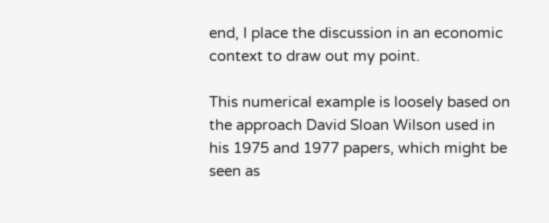end, I place the discussion in an economic context to draw out my point.

This numerical example is loosely based on the approach David Sloan Wilson used in his 1975 and 1977 papers, which might be seen as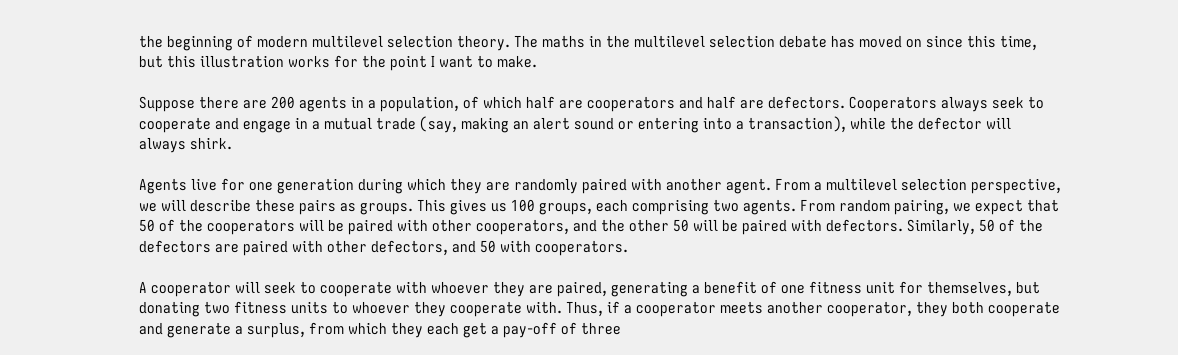the beginning of modern multilevel selection theory. The maths in the multilevel selection debate has moved on since this time, but this illustration works for the point I want to make.

Suppose there are 200 agents in a population, of which half are cooperators and half are defectors. Cooperators always seek to cooperate and engage in a mutual trade (say, making an alert sound or entering into a transaction), while the defector will always shirk.

Agents live for one generation during which they are randomly paired with another agent. From a multilevel selection perspective, we will describe these pairs as groups. This gives us 100 groups, each comprising two agents. From random pairing, we expect that 50 of the cooperators will be paired with other cooperators, and the other 50 will be paired with defectors. Similarly, 50 of the defectors are paired with other defectors, and 50 with cooperators.

A cooperator will seek to cooperate with whoever they are paired, generating a benefit of one fitness unit for themselves, but donating two fitness units to whoever they cooperate with. Thus, if a cooperator meets another cooperator, they both cooperate and generate a surplus, from which they each get a pay-off of three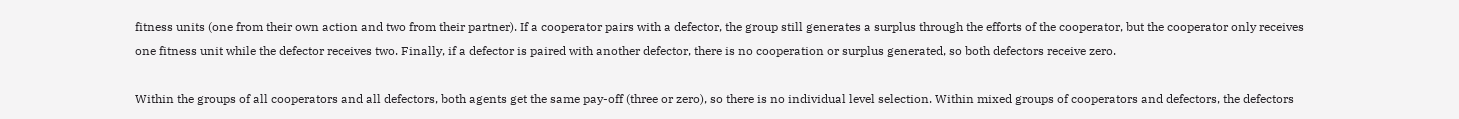fitness units (one from their own action and two from their partner). If a cooperator pairs with a defector, the group still generates a surplus through the efforts of the cooperator, but the cooperator only receives one fitness unit while the defector receives two. Finally, if a defector is paired with another defector, there is no cooperation or surplus generated, so both defectors receive zero.

Within the groups of all cooperators and all defectors, both agents get the same pay-off (three or zero), so there is no individual level selection. Within mixed groups of cooperators and defectors, the defectors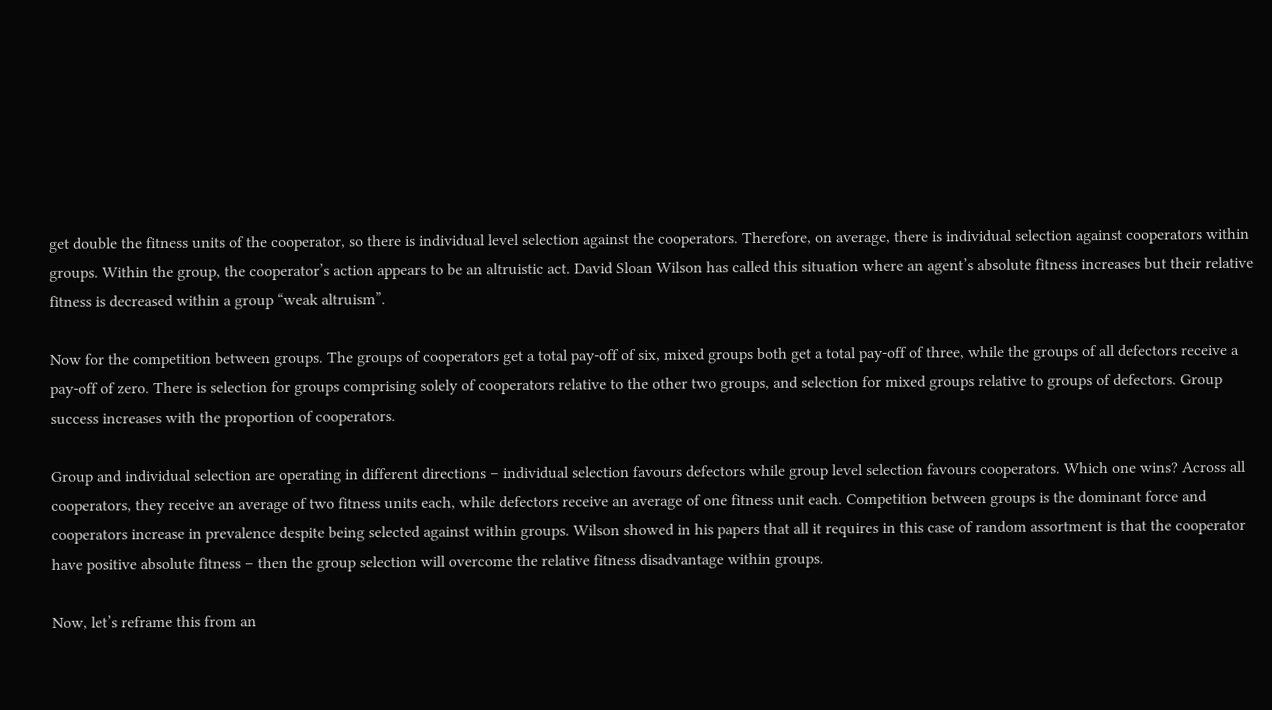get double the fitness units of the cooperator, so there is individual level selection against the cooperators. Therefore, on average, there is individual selection against cooperators within groups. Within the group, the cooperator’s action appears to be an altruistic act. David Sloan Wilson has called this situation where an agent’s absolute fitness increases but their relative fitness is decreased within a group “weak altruism”.

Now for the competition between groups. The groups of cooperators get a total pay-off of six, mixed groups both get a total pay-off of three, while the groups of all defectors receive a pay-off of zero. There is selection for groups comprising solely of cooperators relative to the other two groups, and selection for mixed groups relative to groups of defectors. Group success increases with the proportion of cooperators.

Group and individual selection are operating in different directions – individual selection favours defectors while group level selection favours cooperators. Which one wins? Across all cooperators, they receive an average of two fitness units each, while defectors receive an average of one fitness unit each. Competition between groups is the dominant force and cooperators increase in prevalence despite being selected against within groups. Wilson showed in his papers that all it requires in this case of random assortment is that the cooperator have positive absolute fitness – then the group selection will overcome the relative fitness disadvantage within groups.

Now, let’s reframe this from an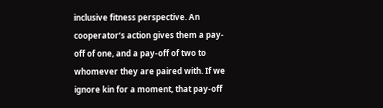inclusive fitness perspective. An cooperator’s action gives them a pay-off of one, and a pay-off of two to whomever they are paired with. If we ignore kin for a moment, that pay-off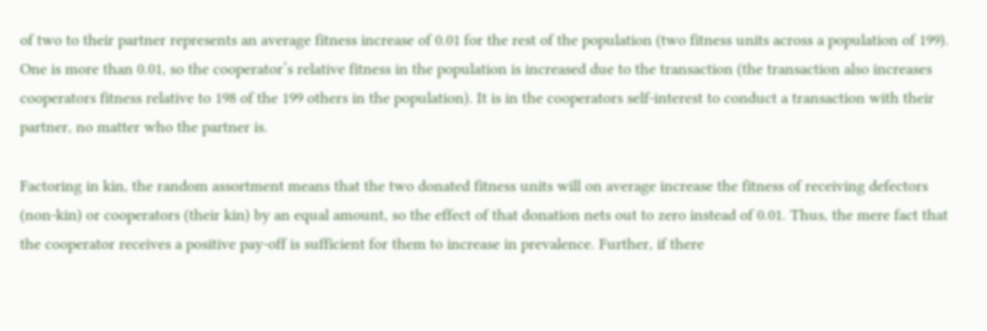of two to their partner represents an average fitness increase of 0.01 for the rest of the population (two fitness units across a population of 199). One is more than 0.01, so the cooperator’s relative fitness in the population is increased due to the transaction (the transaction also increases cooperators fitness relative to 198 of the 199 others in the population). It is in the cooperators self-interest to conduct a transaction with their partner, no matter who the partner is.

Factoring in kin, the random assortment means that the two donated fitness units will on average increase the fitness of receiving defectors (non-kin) or cooperators (their kin) by an equal amount, so the effect of that donation nets out to zero instead of 0.01. Thus, the mere fact that the cooperator receives a positive pay-off is sufficient for them to increase in prevalence. Further, if there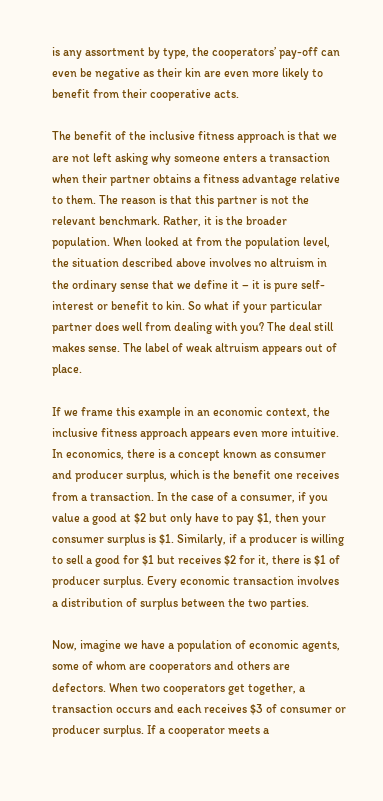is any assortment by type, the cooperators’ pay-off can even be negative as their kin are even more likely to benefit from their cooperative acts.

The benefit of the inclusive fitness approach is that we are not left asking why someone enters a transaction when their partner obtains a fitness advantage relative to them. The reason is that this partner is not the relevant benchmark. Rather, it is the broader population. When looked at from the population level, the situation described above involves no altruism in the ordinary sense that we define it – it is pure self-interest or benefit to kin. So what if your particular partner does well from dealing with you? The deal still makes sense. The label of weak altruism appears out of place.

If we frame this example in an economic context, the inclusive fitness approach appears even more intuitive. In economics, there is a concept known as consumer and producer surplus, which is the benefit one receives from a transaction. In the case of a consumer, if you value a good at $2 but only have to pay $1, then your consumer surplus is $1. Similarly, if a producer is willing to sell a good for $1 but receives $2 for it, there is $1 of producer surplus. Every economic transaction involves a distribution of surplus between the two parties.

Now, imagine we have a population of economic agents, some of whom are cooperators and others are defectors. When two cooperators get together, a transaction occurs and each receives $3 of consumer or producer surplus. If a cooperator meets a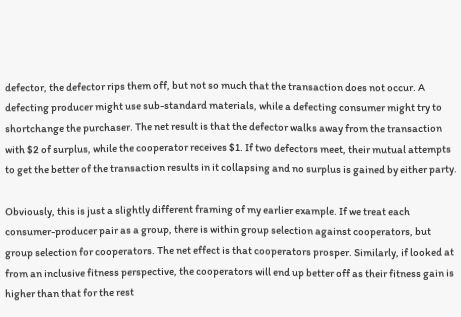defector, the defector rips them off, but not so much that the transaction does not occur. A defecting producer might use sub-standard materials, while a defecting consumer might try to shortchange the purchaser. The net result is that the defector walks away from the transaction with $2 of surplus, while the cooperator receives $1. If two defectors meet, their mutual attempts to get the better of the transaction results in it collapsing and no surplus is gained by either party.

Obviously, this is just a slightly different framing of my earlier example. If we treat each consumer-producer pair as a group, there is within group selection against cooperators, but group selection for cooperators. The net effect is that cooperators prosper. Similarly, if looked at from an inclusive fitness perspective, the cooperators will end up better off as their fitness gain is higher than that for the rest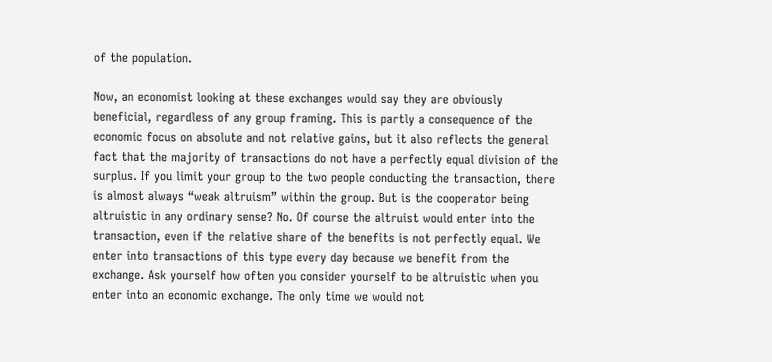of the population.

Now, an economist looking at these exchanges would say they are obviously beneficial, regardless of any group framing. This is partly a consequence of the economic focus on absolute and not relative gains, but it also reflects the general fact that the majority of transactions do not have a perfectly equal division of the surplus. If you limit your group to the two people conducting the transaction, there is almost always “weak altruism” within the group. But is the cooperator being altruistic in any ordinary sense? No. Of course the altruist would enter into the transaction, even if the relative share of the benefits is not perfectly equal. We enter into transactions of this type every day because we benefit from the exchange. Ask yourself how often you consider yourself to be altruistic when you enter into an economic exchange. The only time we would not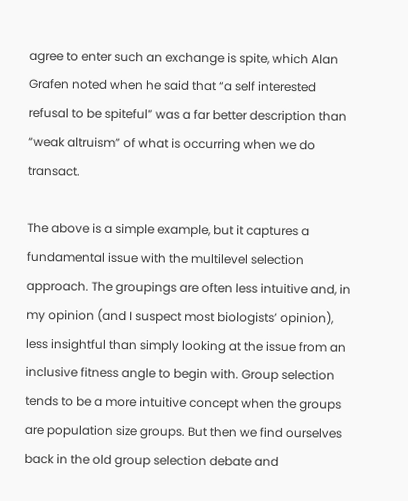agree to enter such an exchange is spite, which Alan Grafen noted when he said that “a self interested refusal to be spiteful” was a far better description than “weak altruism” of what is occurring when we do transact.

The above is a simple example, but it captures a fundamental issue with the multilevel selection approach. The groupings are often less intuitive and, in my opinion (and I suspect most biologists’ opinion), less insightful than simply looking at the issue from an inclusive fitness angle to begin with. Group selection tends to be a more intuitive concept when the groups are population size groups. But then we find ourselves back in the old group selection debate and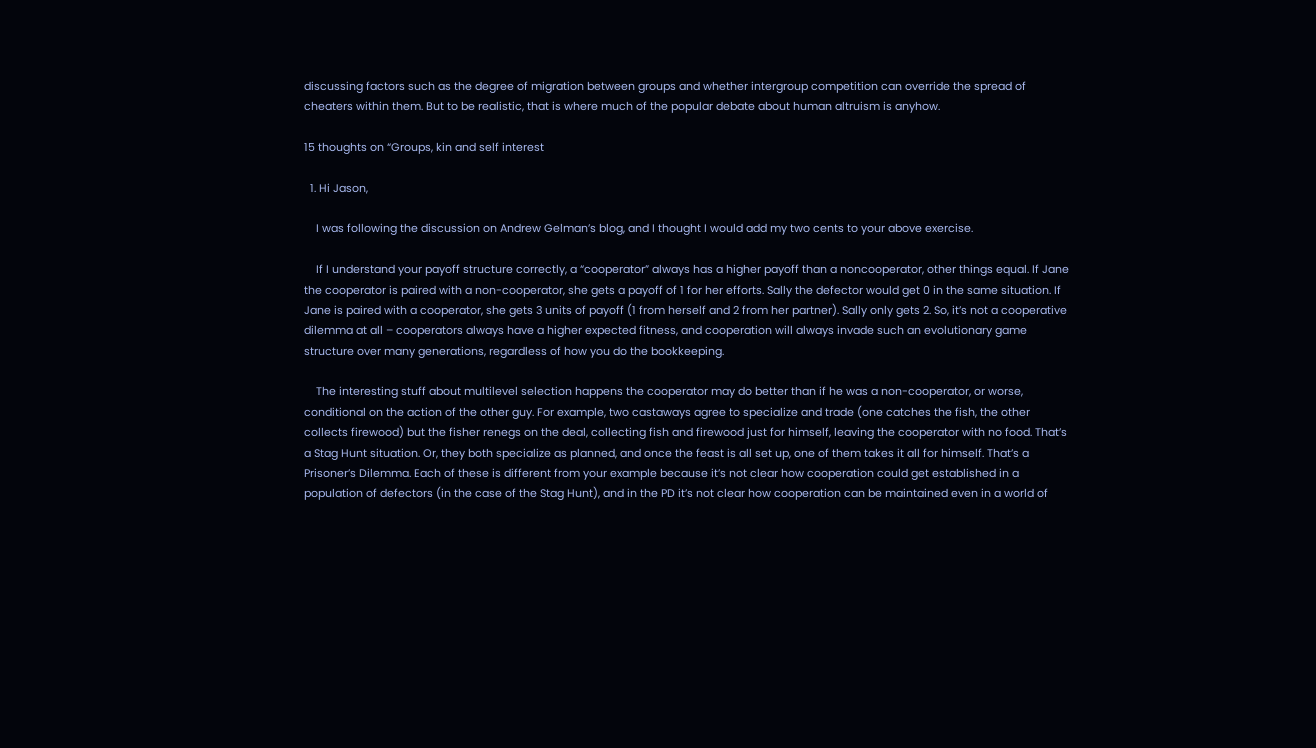discussing factors such as the degree of migration between groups and whether intergroup competition can override the spread of cheaters within them. But to be realistic, that is where much of the popular debate about human altruism is anyhow.

15 thoughts on “Groups, kin and self interest

  1. Hi Jason,

    I was following the discussion on Andrew Gelman’s blog, and I thought I would add my two cents to your above exercise.

    If I understand your payoff structure correctly, a “cooperator” always has a higher payoff than a noncooperator, other things equal. If Jane the cooperator is paired with a non-cooperator, she gets a payoff of 1 for her efforts. Sally the defector would get 0 in the same situation. If Jane is paired with a cooperator, she gets 3 units of payoff (1 from herself and 2 from her partner). Sally only gets 2. So, it’s not a cooperative dilemma at all – cooperators always have a higher expected fitness, and cooperation will always invade such an evolutionary game structure over many generations, regardless of how you do the bookkeeping.

    The interesting stuff about multilevel selection happens the cooperator may do better than if he was a non-cooperator, or worse, conditional on the action of the other guy. For example, two castaways agree to specialize and trade (one catches the fish, the other collects firewood) but the fisher renegs on the deal, collecting fish and firewood just for himself, leaving the cooperator with no food. That’s a Stag Hunt situation. Or, they both specialize as planned, and once the feast is all set up, one of them takes it all for himself. That’s a Prisoner’s Dilemma. Each of these is different from your example because it’s not clear how cooperation could get established in a population of defectors (in the case of the Stag Hunt), and in the PD it’s not clear how cooperation can be maintained even in a world of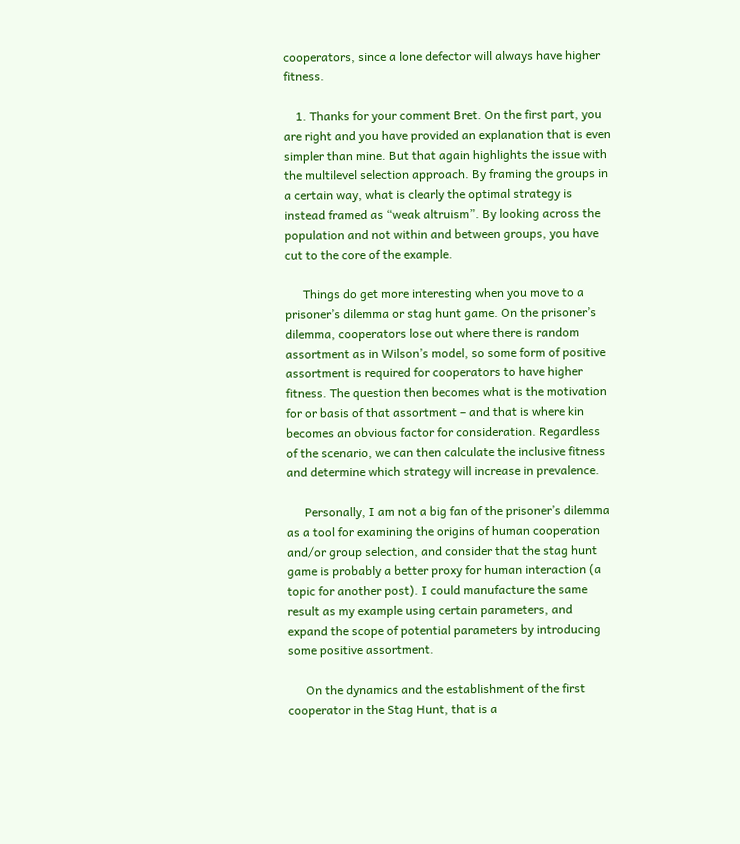cooperators, since a lone defector will always have higher fitness.

    1. Thanks for your comment Bret. On the first part, you are right and you have provided an explanation that is even simpler than mine. But that again highlights the issue with the multilevel selection approach. By framing the groups in a certain way, what is clearly the optimal strategy is instead framed as “weak altruism”. By looking across the population and not within and between groups, you have cut to the core of the example.

      Things do get more interesting when you move to a prisoner’s dilemma or stag hunt game. On the prisoner’s dilemma, cooperators lose out where there is random assortment as in Wilson’s model, so some form of positive assortment is required for cooperators to have higher fitness. The question then becomes what is the motivation for or basis of that assortment – and that is where kin becomes an obvious factor for consideration. Regardless of the scenario, we can then calculate the inclusive fitness and determine which strategy will increase in prevalence.

      Personally, I am not a big fan of the prisoner’s dilemma as a tool for examining the origins of human cooperation and/or group selection, and consider that the stag hunt game is probably a better proxy for human interaction (a topic for another post). I could manufacture the same result as my example using certain parameters, and expand the scope of potential parameters by introducing some positive assortment.

      On the dynamics and the establishment of the first cooperator in the Stag Hunt, that is a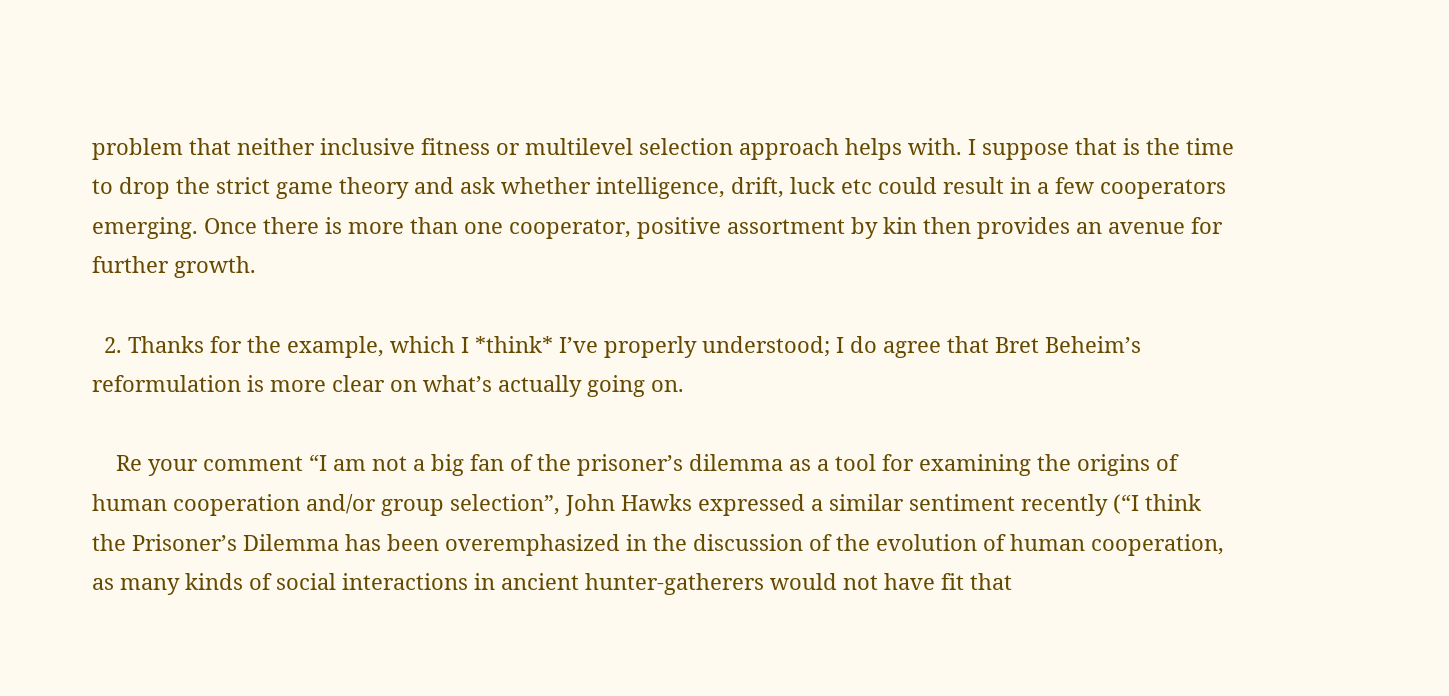problem that neither inclusive fitness or multilevel selection approach helps with. I suppose that is the time to drop the strict game theory and ask whether intelligence, drift, luck etc could result in a few cooperators emerging. Once there is more than one cooperator, positive assortment by kin then provides an avenue for further growth.

  2. Thanks for the example, which I *think* I’ve properly understood; I do agree that Bret Beheim’s reformulation is more clear on what’s actually going on.

    Re your comment “I am not a big fan of the prisoner’s dilemma as a tool for examining the origins of human cooperation and/or group selection”, John Hawks expressed a similar sentiment recently (“I think the Prisoner’s Dilemma has been overemphasized in the discussion of the evolution of human cooperation, as many kinds of social interactions in ancient hunter-gatherers would not have fit that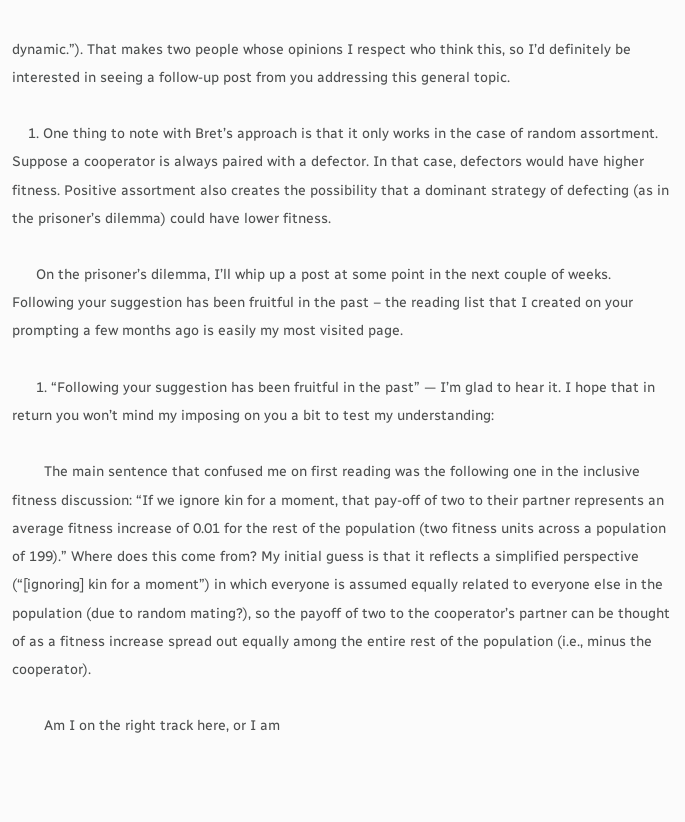dynamic.”). That makes two people whose opinions I respect who think this, so I’d definitely be interested in seeing a follow-up post from you addressing this general topic.

    1. One thing to note with Bret’s approach is that it only works in the case of random assortment. Suppose a cooperator is always paired with a defector. In that case, defectors would have higher fitness. Positive assortment also creates the possibility that a dominant strategy of defecting (as in the prisoner’s dilemma) could have lower fitness.

      On the prisoner’s dilemma, I’ll whip up a post at some point in the next couple of weeks. Following your suggestion has been fruitful in the past – the reading list that I created on your prompting a few months ago is easily my most visited page.

      1. “Following your suggestion has been fruitful in the past” — I’m glad to hear it. I hope that in return you won’t mind my imposing on you a bit to test my understanding:

        The main sentence that confused me on first reading was the following one in the inclusive fitness discussion: “If we ignore kin for a moment, that pay-off of two to their partner represents an average fitness increase of 0.01 for the rest of the population (two fitness units across a population of 199).” Where does this come from? My initial guess is that it reflects a simplified perspective (“[ignoring] kin for a moment”) in which everyone is assumed equally related to everyone else in the population (due to random mating?), so the payoff of two to the cooperator’s partner can be thought of as a fitness increase spread out equally among the entire rest of the population (i.e., minus the cooperator).

        Am I on the right track here, or I am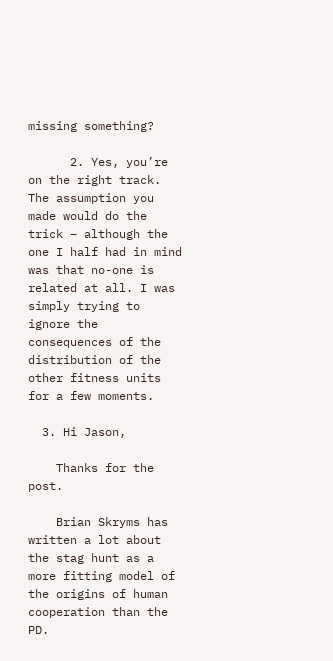missing something?

      2. Yes, you’re on the right track. The assumption you made would do the trick – although the one I half had in mind was that no-one is related at all. I was simply trying to ignore the consequences of the distribution of the other fitness units for a few moments.

  3. Hi Jason,

    Thanks for the post.

    Brian Skryms has written a lot about the stag hunt as a more fitting model of the origins of human cooperation than the PD.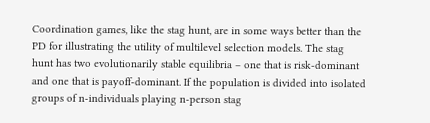Coordination games, like the stag hunt, are in some ways better than the PD for illustrating the utility of multilevel selection models. The stag hunt has two evolutionarily stable equilibria – one that is risk-dominant and one that is payoff-dominant. If the population is divided into isolated groups of n-individuals playing n-person stag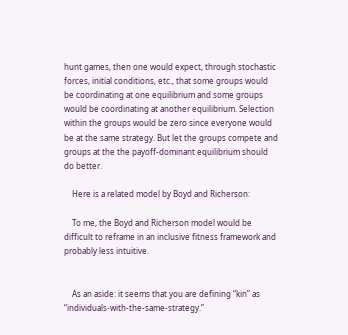hunt games, then one would expect, through stochastic forces, initial conditions, etc., that some groups would be coordinating at one equilibrium and some groups would be coordinating at another equilibrium. Selection within the groups would be zero since everyone would be at the same strategy. But let the groups compete and groups at the the payoff-dominant equilibrium should do better.

    Here is a related model by Boyd and Richerson:

    To me, the Boyd and Richerson model would be difficult to reframe in an inclusive fitness framework and probably less intuitive.


    As an aside: it seems that you are defining “kin” as “individuals-with-the-same-strategy.”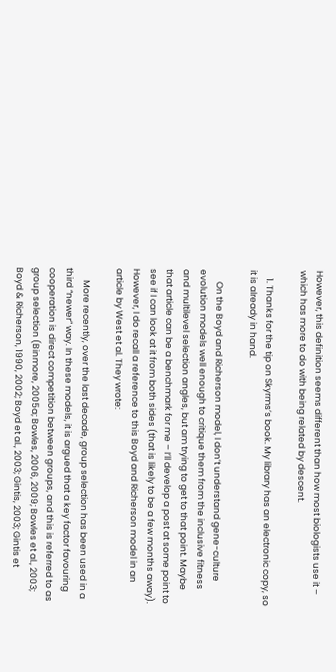However, this definition seems different than how most biologists use it – which has more to do with being related by descent.

    1. Thanks for the tip on Skyrms’s book. My library has an electronic copy, so it is already in hand.

      On the Boyd and Richerson model, I don’t understand gene-culture evolution models well enough to critique them from the inclusive fitness and multilevel selection angles, but am trying to get to that point. Maybe that article can be a benchmark for me – I’ll develop a post at some point to see if I can look at it from both sides (that is likely to be a few months away). However, I do recall a reference to this Boyd and Richerson model in an article by West et al. They wrote:

      More recently, over the last decade, group selection has been used in a third “newer” way. In these models, it is argued that a key factor favouring cooperation is direct competition between groups, and this is referred to as group selection (Binmore, 2005a; Bowles, 2006, 2009; Bowles et al., 2003; Boyd & Richerson, 1990, 2002; Boyd et al., 2003; Gintis, 2003; Gintis et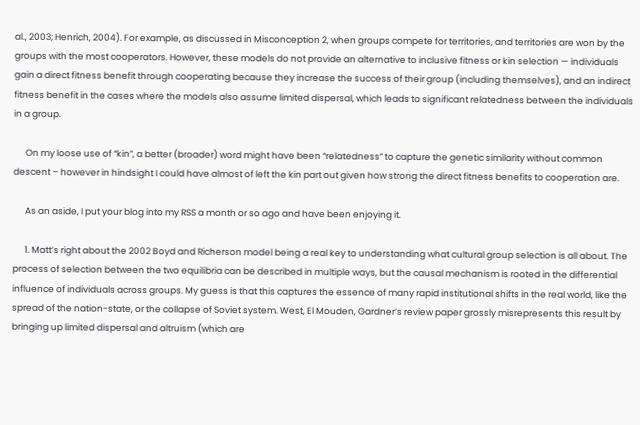al., 2003; Henrich, 2004). For example, as discussed in Misconception 2, when groups compete for territories, and territories are won by the groups with the most cooperators. However, these models do not provide an alternative to inclusive fitness or kin selection — individuals gain a direct fitness benefit through cooperating because they increase the success of their group (including themselves), and an indirect fitness benefit in the cases where the models also assume limited dispersal, which leads to significant relatedness between the individuals in a group.

      On my loose use of “kin”, a better (broader) word might have been “relatedness” to capture the genetic similarity without common descent – however in hindsight I could have almost of left the kin part out given how strong the direct fitness benefits to cooperation are.

      As an aside, I put your blog into my RSS a month or so ago and have been enjoying it.

      1. Matt’s right about the 2002 Boyd and Richerson model being a real key to understanding what cultural group selection is all about. The process of selection between the two equilibria can be described in multiple ways, but the causal mechanism is rooted in the differential influence of individuals across groups. My guess is that this captures the essence of many rapid institutional shifts in the real world, like the spread of the nation-state, or the collapse of Soviet system. West, El Mouden, Gardner’s review paper grossly misrepresents this result by bringing up limited dispersal and altruism (which are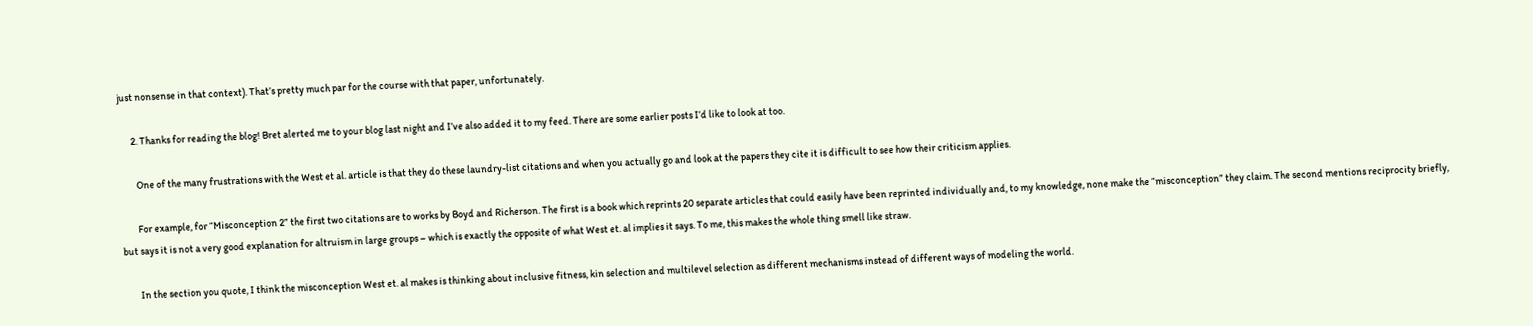just nonsense in that context). That’s pretty much par for the course with that paper, unfortunately.

      2. Thanks for reading the blog! Bret alerted me to your blog last night and I’ve also added it to my feed. There are some earlier posts I’d like to look at too.

        One of the many frustrations with the West et al. article is that they do these laundry-list citations and when you actually go and look at the papers they cite it is difficult to see how their criticism applies.

        For example, for “Misconception 2” the first two citations are to works by Boyd and Richerson. The first is a book which reprints 20 separate articles that could easily have been reprinted individually and, to my knowledge, none make the “misconception” they claim. The second mentions reciprocity briefly, but says it is not a very good explanation for altruism in large groups – which is exactly the opposite of what West et. al implies it says. To me, this makes the whole thing smell like straw.

        In the section you quote, I think the misconception West et. al makes is thinking about inclusive fitness, kin selection and multilevel selection as different mechanisms instead of different ways of modeling the world.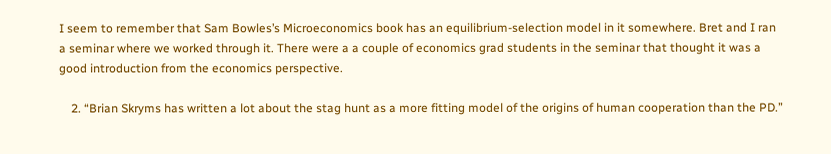I seem to remember that Sam Bowles’s Microeconomics book has an equilibrium-selection model in it somewhere. Bret and I ran a seminar where we worked through it. There were a a couple of economics grad students in the seminar that thought it was a good introduction from the economics perspective.

    2. “Brian Skryms has written a lot about the stag hunt as a more fitting model of the origins of human cooperation than the PD.”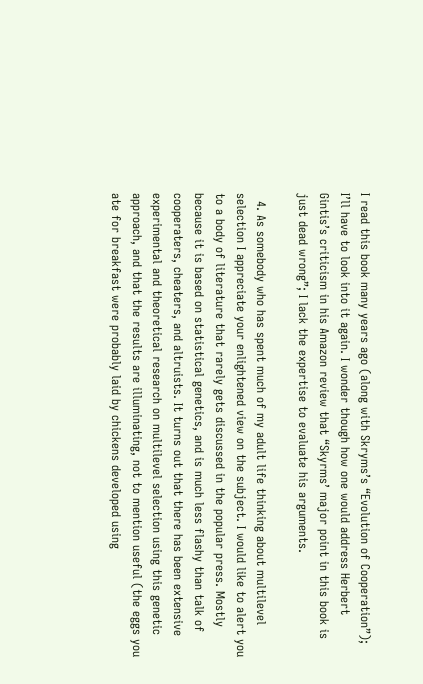I read this book many years ago (along with Skryms’s “Evolution of Cooperation”); I’ll have to look into it again. I wonder though how one would address Herbert Gintis’s criticism in his Amazon review that “Skyrms’ major point in this book is just dead wrong”; I lack the expertise to evaluate his arguments.

  4. As somebody who has spent much of my adult life thinking about multilevel selection I appreciate your enlightened view on the subject. I would like to alert you to a body of literature that rarely gets discussed in the popular press. Mostly because it is based on statistical genetics, and is much less flashy than talk of cooperaters, cheaters, and altruists. It turns out that there has been extensive experimental and theoretical research on multilevel selection using this genetic approach, and that the results are illuminating, not to mention useful (the eggs you ate for breakfast were probably laid by chickens developed using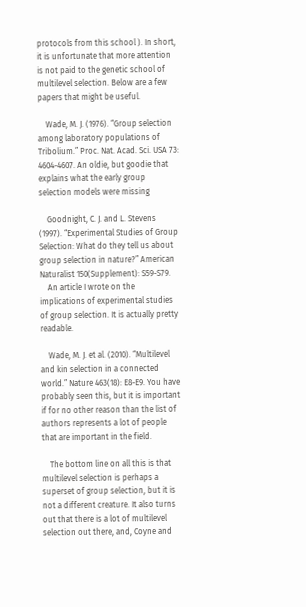protocols from this school ). In short, it is unfortunate that more attention is not paid to the genetic school of multilevel selection. Below are a few papers that might be useful.

    Wade, M. J. (1976). “Group selection among laboratory populations of Tribolium.” Proc. Nat. Acad. Sci. USA 73: 4604-4607. An oldie, but goodie that explains what the early group selection models were missing

    Goodnight, C. J. and L. Stevens (1997). “Experimental Studies of Group Selection: What do they tell us about group selection in nature?” American Naturalist 150(Supplement): S59-S79.
    An article I wrote on the implications of experimental studies of group selection. It is actually pretty readable.

    Wade, M. J. et al. (2010). “Multilevel and kin selection in a connected world.” Nature 463(18): E8-E9. You have probably seen this, but it is important if for no other reason than the list of authors represents a lot of people that are important in the field.

    The bottom line on all this is that multilevel selection is perhaps a superset of group selection, but it is not a different creature. It also turns out that there is a lot of multilevel selection out there, and, Coyne and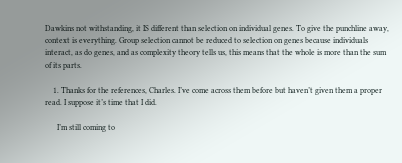Dawkins not withstanding, it IS different than selection on individual genes. To give the punchline away, context is everything. Group selection cannot be reduced to selection on genes because individuals interact, as do genes, and as complexity theory tells us, this means that the whole is more than the sum of its parts.

    1. Thanks for the references, Charles. I’ve come across them before but haven’t given them a proper read. I suppose it’s time that I did.

      I’m still coming to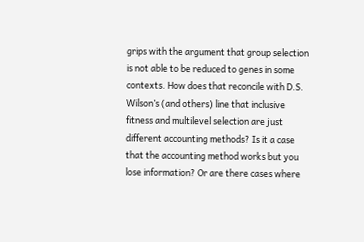grips with the argument that group selection is not able to be reduced to genes in some contexts. How does that reconcile with D.S. Wilson’s (and others) line that inclusive fitness and multilevel selection are just different accounting methods? Is it a case that the accounting method works but you lose information? Or are there cases where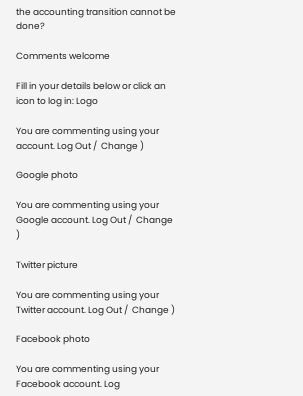the accounting transition cannot be done?

Comments welcome

Fill in your details below or click an icon to log in: Logo

You are commenting using your account. Log Out /  Change )

Google photo

You are commenting using your Google account. Log Out /  Change )

Twitter picture

You are commenting using your Twitter account. Log Out /  Change )

Facebook photo

You are commenting using your Facebook account. Log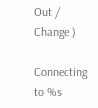Out /  Change )

Connecting to %s